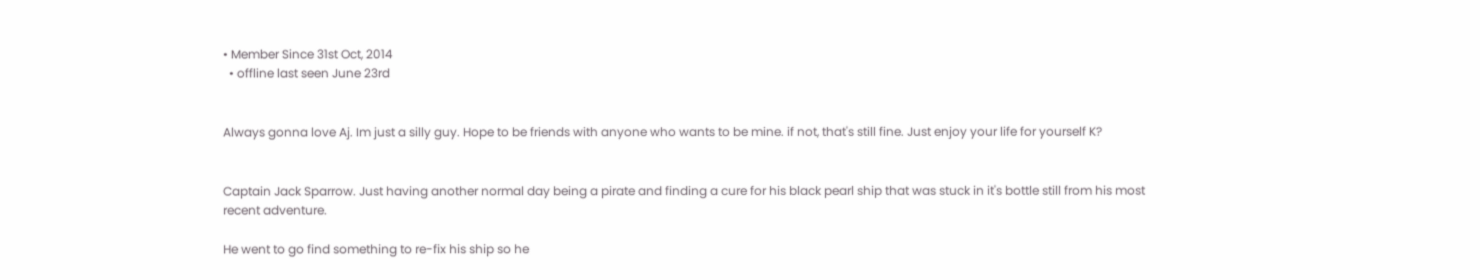• Member Since 31st Oct, 2014
  • offline last seen June 23rd


Always gonna love Aj. Im just a silly guy. Hope to be friends with anyone who wants to be mine. if not, that's still fine. Just enjoy your life for yourself K?


Captain Jack Sparrow. Just having another normal day being a pirate and finding a cure for his black pearl ship that was stuck in it's bottle still from his most recent adventure.

He went to go find something to re-fix his ship so he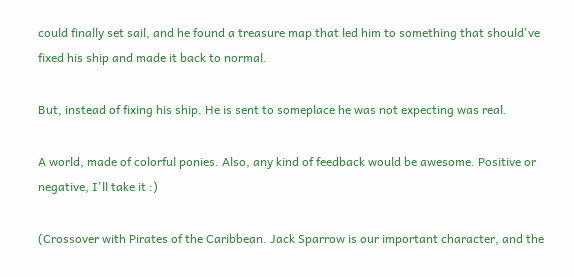could finally set sail, and he found a treasure map that led him to something that should've fixed his ship and made it back to normal.

But, instead of fixing his ship. He is sent to someplace he was not expecting was real.

A world, made of colorful ponies. Also, any kind of feedback would be awesome. Positive or negative, I'll take it :)

(Crossover with Pirates of the Caribbean. Jack Sparrow is our important character, and the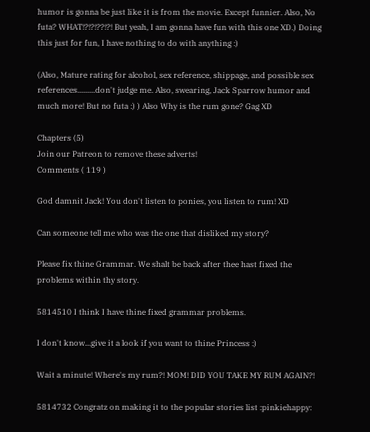humor is gonna be just like it is from the movie. Except funnier. Also, No futa? WHAT!?!?!??!?! But yeah, I am gonna have fun with this one XD.) Doing this just for fun, I have nothing to do with anything :)

(Also, Mature rating for alcohol, sex reference, shippage, and possible sex references.........don't judge me. Also, swearing, Jack Sparrow humor and much more! But no futa :) ) Also Why is the rum gone? Gag XD

Chapters (5)
Join our Patreon to remove these adverts!
Comments ( 119 )

God damnit Jack! You don't listen to ponies, you listen to rum! XD

Can someone tell me who was the one that disliked my story?

Please fix thine Grammar. We shalt be back after thee hast fixed the problems within thy story.

5814510 I think I have thine fixed grammar problems.

I don't know...give it a look if you want to thine Princess :)

Wait a minute! Where's my rum?! MOM! DID YOU TAKE MY RUM AGAIN?!

5814732 Congratz on making it to the popular stories list :pinkiehappy: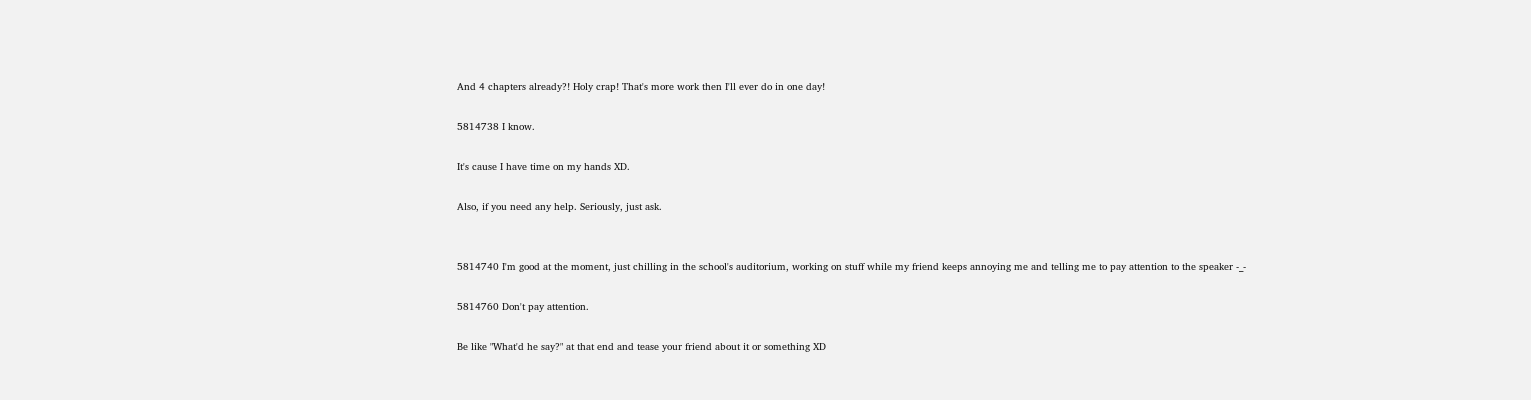And 4 chapters already?! Holy crap! That's more work then I'll ever do in one day!

5814738 I know.

It's cause I have time on my hands XD.

Also, if you need any help. Seriously, just ask.


5814740 I'm good at the moment, just chilling in the school's auditorium, working on stuff while my friend keeps annoying me and telling me to pay attention to the speaker -_-

5814760 Don't pay attention.

Be like "What'd he say?" at that end and tease your friend about it or something XD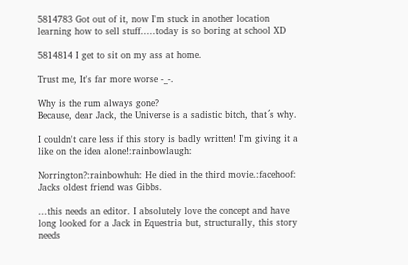5814783 Got out of it, now I'm stuck in another location learning how to sell stuff.....today is so boring at school XD

5814814 I get to sit on my ass at home.

Trust me, It's far more worse -_-.

Why is the rum always gone?
Because, dear Jack, the Universe is a sadistic bitch, that´s why.

I couldn't care less if this story is badly written! I'm giving it a like on the idea alone!:rainbowlaugh:

Norrington?:rainbowhuh: He died in the third movie.:facehoof: Jacks oldest friend was Gibbs.

...this needs an editor. I absolutely love the concept and have long looked for a Jack in Equestria but, structurally, this story needs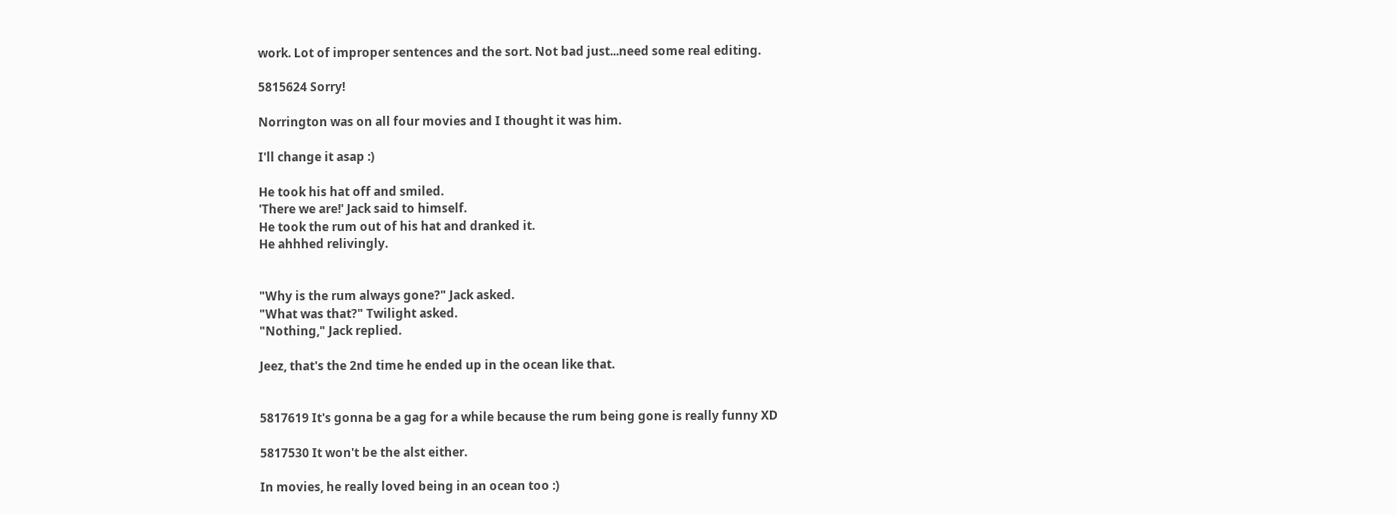work. Lot of improper sentences and the sort. Not bad just...need some real editing.

5815624 Sorry!

Norrington was on all four movies and I thought it was him.

I'll change it asap :)

He took his hat off and smiled.
'There we are!' Jack said to himself.
He took the rum out of his hat and dranked it.
He ahhhed relivingly.


"Why is the rum always gone?" Jack asked.
"What was that?" Twilight asked.
"Nothing," Jack replied.

Jeez, that's the 2nd time he ended up in the ocean like that.


5817619 It's gonna be a gag for a while because the rum being gone is really funny XD

5817530 It won't be the alst either.

In movies, he really loved being in an ocean too :)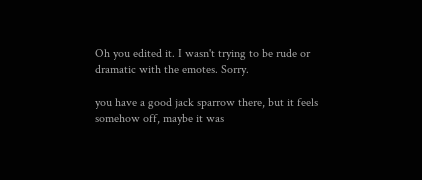Oh you edited it. I wasn't trying to be rude or dramatic with the emotes. Sorry.

you have a good jack sparrow there, but it feels somehow off, maybe it was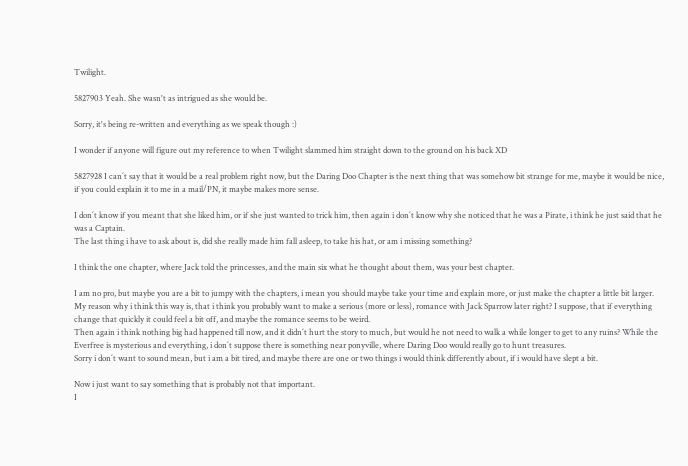Twilight.

5827903 Yeah. She wasn't as intrigued as she would be.

Sorry, it's being re-written and everything as we speak though :)

I wonder if anyone will figure out my reference to when Twilight slammed him straight down to the ground on his back XD

5827928 I can´t say that it would be a real problem right now, but the Daring Doo Chapter is the next thing that was somehow bit strange for me, maybe it would be nice, if you could explain it to me in a mail/PN, it maybe makes more sense.

I don´t know if you meant that she liked him, or if she just wanted to trick him, then again i don´t know why she noticed that he was a Pirate, i think he just said that he was a Captain.
The last thing i have to ask about is, did she really made him fall asleep, to take his hat, or am i missing something?

I think the one chapter, where Jack told the princesses, and the main six what he thought about them, was your best chapter.

I am no pro, but maybe you are a bit to jumpy with the chapters, i mean you should maybe take your time and explain more, or just make the chapter a little bit larger. My reason why i think this way is, that i think you probably want to make a serious (more or less), romance with Jack Sparrow later right? I suppose, that if everything change that quickly it could feel a bit off, and maybe the romance seems to be weird.
Then again i think nothing big had happened till now, and it didn´t hurt the story to much, but would he not need to walk a while longer to get to any ruins? While the Everfree is mysterious and everything, i don´t suppose there is something near ponyville, where Daring Doo would really go to hunt treasures.
Sorry i don´t want to sound mean, but i am a bit tired, and maybe there are one or two things i would think differently about, if i would have slept a bit.

Now i just want to say something that is probably not that important.
I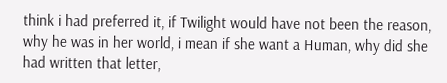think i had preferred it, if Twilight would have not been the reason, why he was in her world, i mean if she want a Human, why did she had written that letter,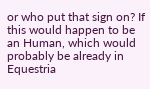or who put that sign on? If this would happen to be an Human, which would probably be already in Equestria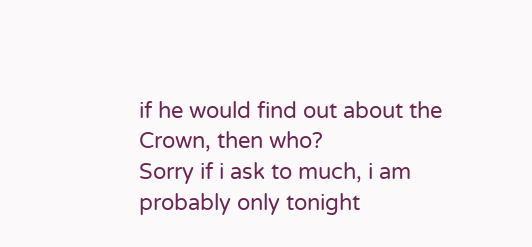if he would find out about the Crown, then who?
Sorry if i ask to much, i am probably only tonight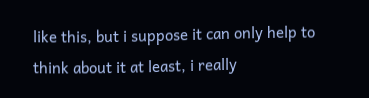like this, but i suppose it can only help to think about it at least, i really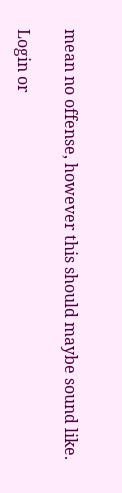mean no offense, however this should maybe sound like.

Login or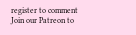register to comment
Join our Patreon to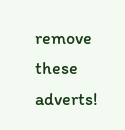remove these adverts!